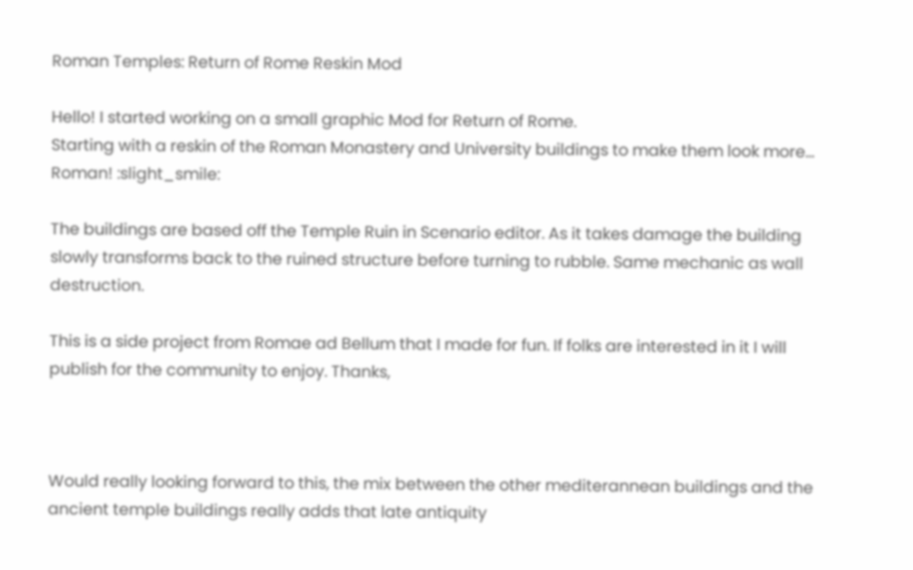Roman Temples: Return of Rome Reskin Mod

Hello! I started working on a small graphic Mod for Return of Rome.
Starting with a reskin of the Roman Monastery and University buildings to make them look more… Roman! :slight_smile:

The buildings are based off the Temple Ruin in Scenario editor. As it takes damage the building slowly transforms back to the ruined structure before turning to rubble. Same mechanic as wall destruction.

This is a side project from Romae ad Bellum that I made for fun. If folks are interested in it I will publish for the community to enjoy. Thanks,



Would really looking forward to this, the mix between the other mediterannean buildings and the ancient temple buildings really adds that late antiquity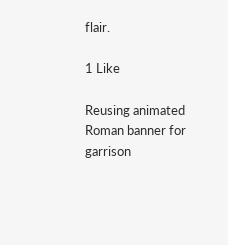flair.

1 Like

Reusing animated Roman banner for garrison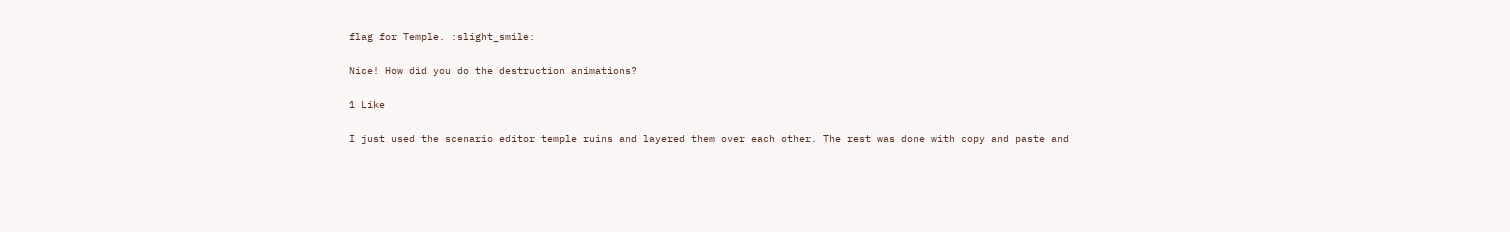flag for Temple. :slight_smile:

Nice! How did you do the destruction animations?

1 Like

I just used the scenario editor temple ruins and layered them over each other. The rest was done with copy and paste and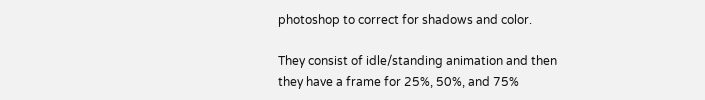photoshop to correct for shadows and color.

They consist of idle/standing animation and then they have a frame for 25%, 50%, and 75%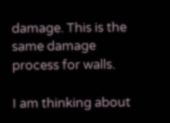damage. This is the same damage process for walls.

I am thinking about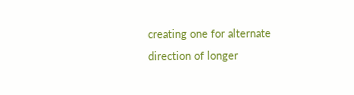creating one for alternate direction of longer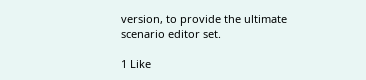version, to provide the ultimate scenario editor set.

1 Like